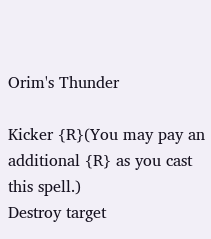Orim's Thunder

Kicker {R}(You may pay an additional {R} as you cast this spell.)
Destroy target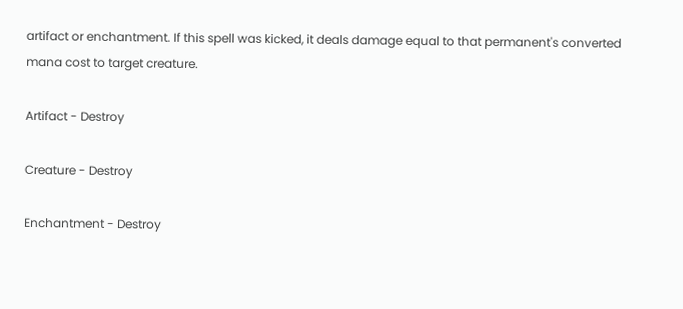artifact or enchantment. If this spell was kicked, it deals damage equal to that permanent's converted mana cost to target creature.

Artifact - Destroy

Creature - Destroy

Enchantment - Destroy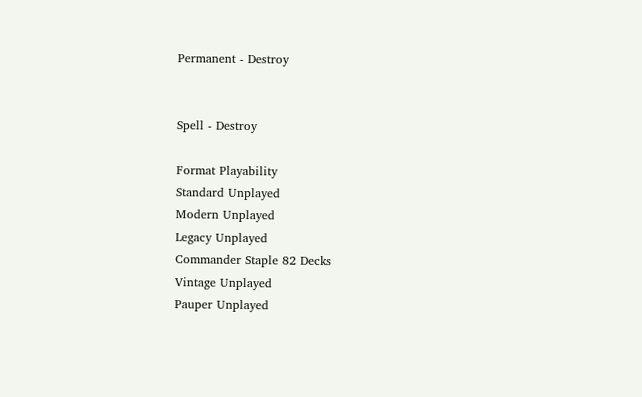Permanent - Destroy


Spell - Destroy

Format Playability
Standard Unplayed
Modern Unplayed
Legacy Unplayed
Commander Staple 82 Decks
Vintage Unplayed
Pauper Unplayed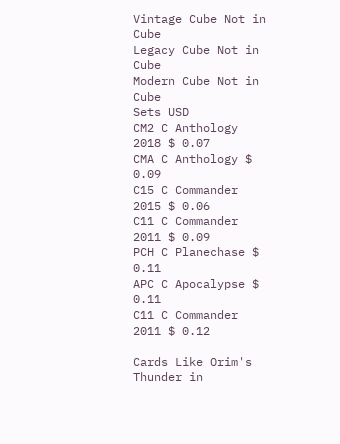Vintage Cube Not in Cube
Legacy Cube Not in Cube
Modern Cube Not in Cube
Sets USD
CM2 C Anthology 2018 $ 0.07
CMA C Anthology $ 0.09
C15 C Commander 2015 $ 0.06
C11 C Commander 2011 $ 0.09
PCH C Planechase $ 0.11
APC C Apocalypse $ 0.11
C11 C Commander 2011 $ 0.12

Cards Like Orim's Thunder in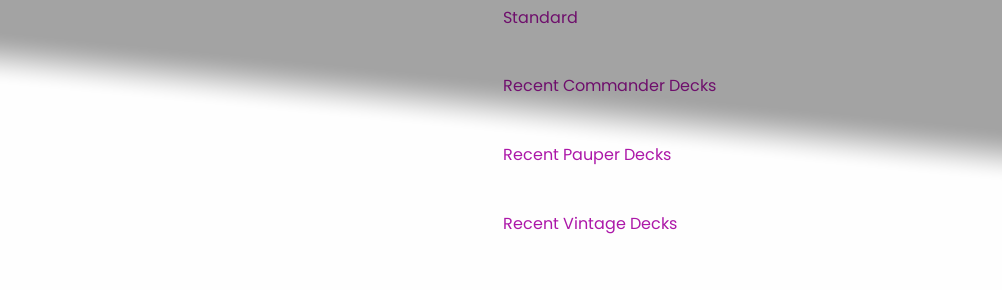Standard

Recent Commander Decks

Recent Pauper Decks

Recent Vintage Decks